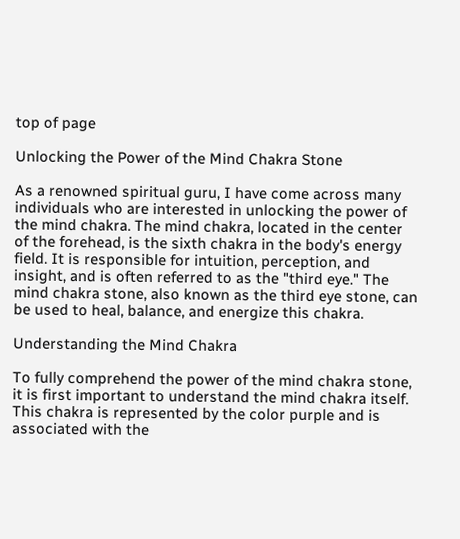top of page

Unlocking the Power of the Mind Chakra Stone

As a renowned spiritual guru, I have come across many individuals who are interested in unlocking the power of the mind chakra. The mind chakra, located in the center of the forehead, is the sixth chakra in the body's energy field. It is responsible for intuition, perception, and insight, and is often referred to as the "third eye." The mind chakra stone, also known as the third eye stone, can be used to heal, balance, and energize this chakra.

Understanding the Mind Chakra

To fully comprehend the power of the mind chakra stone, it is first important to understand the mind chakra itself. This chakra is represented by the color purple and is associated with the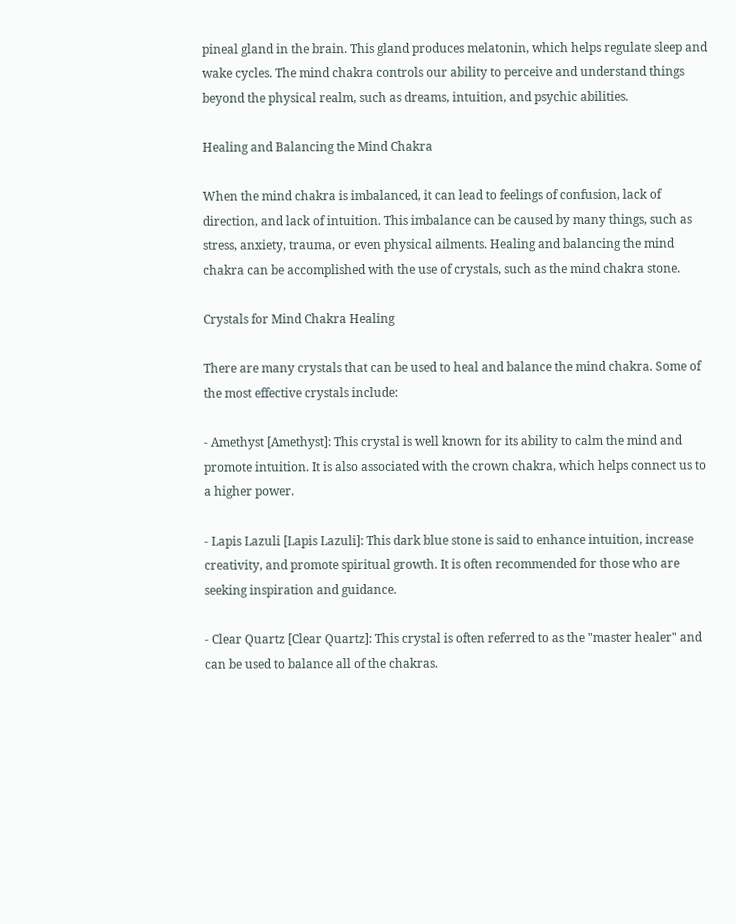pineal gland in the brain. This gland produces melatonin, which helps regulate sleep and wake cycles. The mind chakra controls our ability to perceive and understand things beyond the physical realm, such as dreams, intuition, and psychic abilities.

Healing and Balancing the Mind Chakra

When the mind chakra is imbalanced, it can lead to feelings of confusion, lack of direction, and lack of intuition. This imbalance can be caused by many things, such as stress, anxiety, trauma, or even physical ailments. Healing and balancing the mind chakra can be accomplished with the use of crystals, such as the mind chakra stone.

Crystals for Mind Chakra Healing

There are many crystals that can be used to heal and balance the mind chakra. Some of the most effective crystals include:

- Amethyst [Amethyst]: This crystal is well known for its ability to calm the mind and promote intuition. It is also associated with the crown chakra, which helps connect us to a higher power.

- Lapis Lazuli [Lapis Lazuli]: This dark blue stone is said to enhance intuition, increase creativity, and promote spiritual growth. It is often recommended for those who are seeking inspiration and guidance.

- Clear Quartz [Clear Quartz]: This crystal is often referred to as the "master healer" and can be used to balance all of the chakras.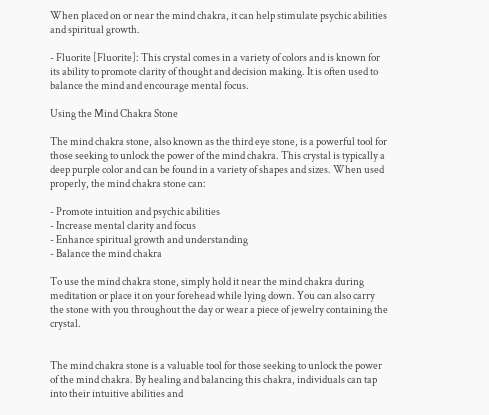When placed on or near the mind chakra, it can help stimulate psychic abilities and spiritual growth.

- Fluorite [Fluorite]: This crystal comes in a variety of colors and is known for its ability to promote clarity of thought and decision making. It is often used to balance the mind and encourage mental focus.

Using the Mind Chakra Stone

The mind chakra stone, also known as the third eye stone, is a powerful tool for those seeking to unlock the power of the mind chakra. This crystal is typically a deep purple color and can be found in a variety of shapes and sizes. When used properly, the mind chakra stone can:

- Promote intuition and psychic abilities
- Increase mental clarity and focus
- Enhance spiritual growth and understanding
- Balance the mind chakra

To use the mind chakra stone, simply hold it near the mind chakra during meditation or place it on your forehead while lying down. You can also carry the stone with you throughout the day or wear a piece of jewelry containing the crystal.


The mind chakra stone is a valuable tool for those seeking to unlock the power of the mind chakra. By healing and balancing this chakra, individuals can tap into their intuitive abilities and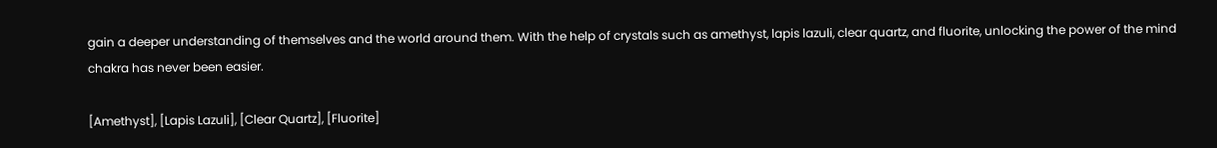gain a deeper understanding of themselves and the world around them. With the help of crystals such as amethyst, lapis lazuli, clear quartz, and fluorite, unlocking the power of the mind chakra has never been easier.

[Amethyst], [Lapis Lazuli], [Clear Quartz], [Fluorite]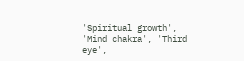'Spiritual growth', 'Mind chakra', 'Third eye',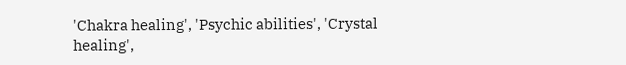'Chakra healing', 'Psychic abilities', 'Crystal healing',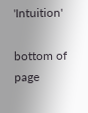'Intuition'

bottom of page